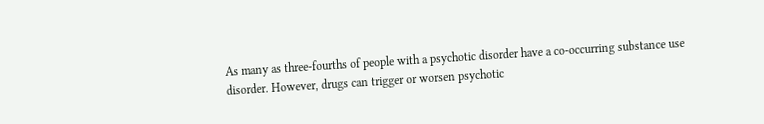As many as three-fourths of people with a psychotic disorder have a co-occurring substance use disorder. However, drugs can trigger or worsen psychotic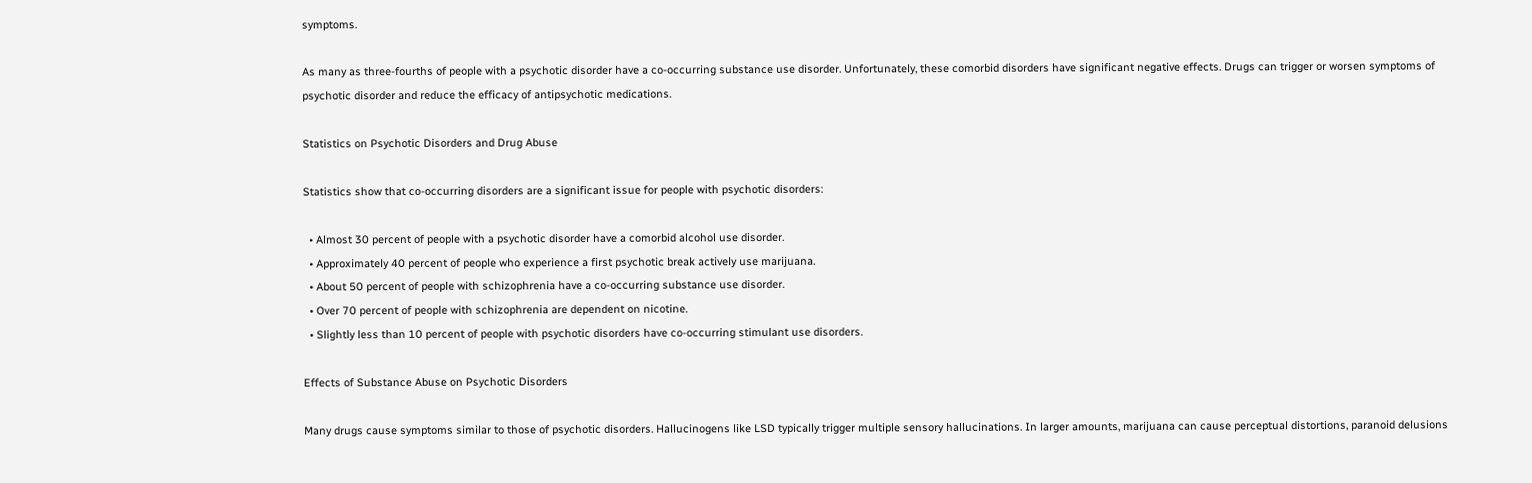symptoms.

As many as three-fourths of people with a psychotic disorder have a co-occurring substance use disorder. Unfortunately, these comorbid disorders have significant negative effects. Drugs can trigger or worsen symptoms of psychotic disorder and reduce the efficacy of antipsychotic medications.

Statistics on Psychotic Disorders and Drug Abuse

Statistics show that co-occurring disorders are a significant issue for people with psychotic disorders:

  • Almost 30 percent of people with a psychotic disorder have a comorbid alcohol use disorder.
  • Approximately 40 percent of people who experience a first psychotic break actively use marijuana.
  • About 50 percent of people with schizophrenia have a co-occurring substance use disorder.
  • Over 70 percent of people with schizophrenia are dependent on nicotine.
  • Slightly less than 10 percent of people with psychotic disorders have co-occurring stimulant use disorders.

Effects of Substance Abuse on Psychotic Disorders

Many drugs cause symptoms similar to those of psychotic disorders. Hallucinogens like LSD typically trigger multiple sensory hallucinations. In larger amounts, marijuana can cause perceptual distortions, paranoid delusions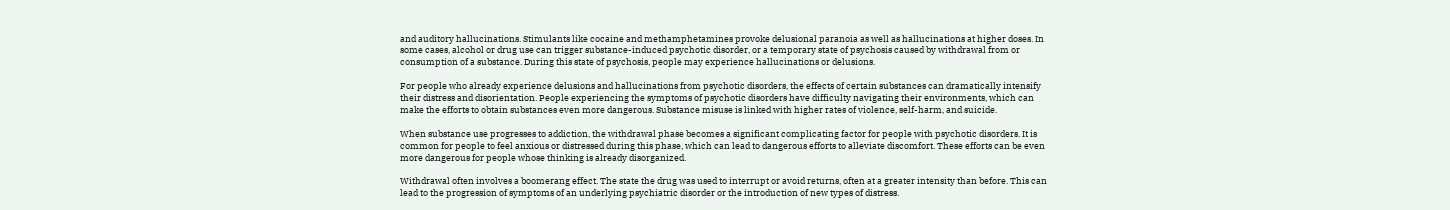and auditory hallucinations. Stimulants like cocaine and methamphetamines provoke delusional paranoia as well as hallucinations at higher doses. In some cases, alcohol or drug use can trigger substance-induced psychotic disorder, or a temporary state of psychosis caused by withdrawal from or consumption of a substance. During this state of psychosis, people may experience hallucinations or delusions.

For people who already experience delusions and hallucinations from psychotic disorders, the effects of certain substances can dramatically intensify their distress and disorientation. People experiencing the symptoms of psychotic disorders have difficulty navigating their environments, which can make the efforts to obtain substances even more dangerous. Substance misuse is linked with higher rates of violence, self-harm, and suicide.

When substance use progresses to addiction, the withdrawal phase becomes a significant complicating factor for people with psychotic disorders. It is common for people to feel anxious or distressed during this phase, which can lead to dangerous efforts to alleviate discomfort. These efforts can be even more dangerous for people whose thinking is already disorganized.

Withdrawal often involves a boomerang effect. The state the drug was used to interrupt or avoid returns, often at a greater intensity than before. This can lead to the progression of symptoms of an underlying psychiatric disorder or the introduction of new types of distress.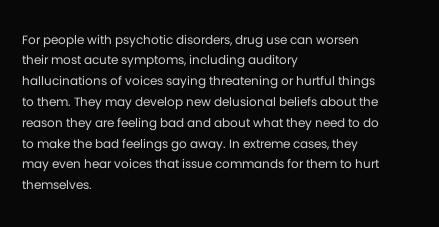For people with psychotic disorders, drug use can worsen their most acute symptoms, including auditory hallucinations of voices saying threatening or hurtful things to them. They may develop new delusional beliefs about the reason they are feeling bad and about what they need to do to make the bad feelings go away. In extreme cases, they may even hear voices that issue commands for them to hurt themselves.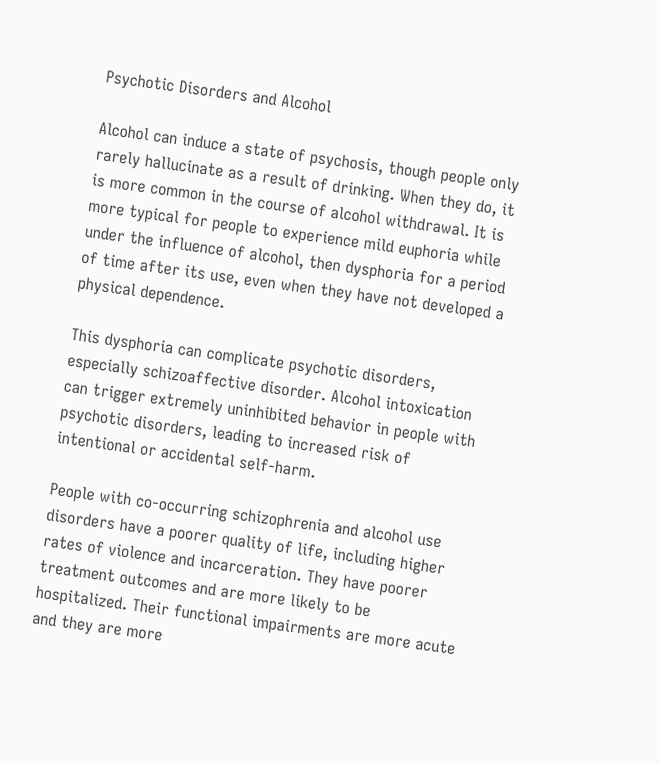Psychotic Disorders and Alcohol

Alcohol can induce a state of psychosis, though people only rarely hallucinate as a result of drinking. When they do, it is more common in the course of alcohol withdrawal. It is more typical for people to experience mild euphoria while under the influence of alcohol, then dysphoria for a period of time after its use, even when they have not developed a physical dependence.

This dysphoria can complicate psychotic disorders, especially schizoaffective disorder. Alcohol intoxication can trigger extremely uninhibited behavior in people with psychotic disorders, leading to increased risk of intentional or accidental self-harm.

People with co-occurring schizophrenia and alcohol use disorders have a poorer quality of life, including higher rates of violence and incarceration. They have poorer treatment outcomes and are more likely to be hospitalized. Their functional impairments are more acute and they are more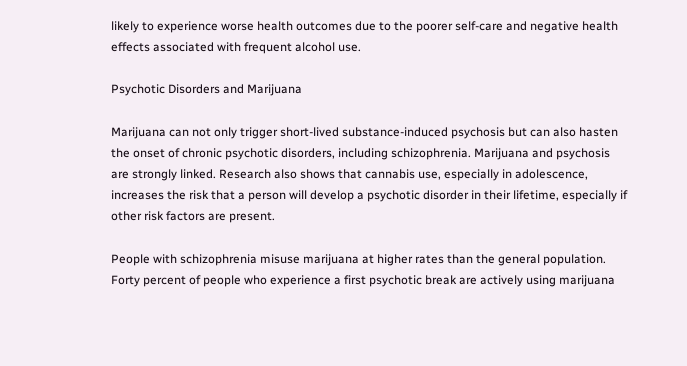likely to experience worse health outcomes due to the poorer self-care and negative health effects associated with frequent alcohol use.

Psychotic Disorders and Marijuana

Marijuana can not only trigger short-lived substance-induced psychosis but can also hasten the onset of chronic psychotic disorders, including schizophrenia. Marijuana and psychosis are strongly linked. Research also shows that cannabis use, especially in adolescence, increases the risk that a person will develop a psychotic disorder in their lifetime, especially if other risk factors are present.

People with schizophrenia misuse marijuana at higher rates than the general population. Forty percent of people who experience a first psychotic break are actively using marijuana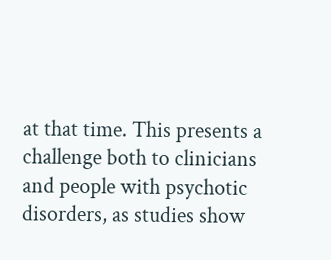at that time. This presents a challenge both to clinicians and people with psychotic disorders, as studies show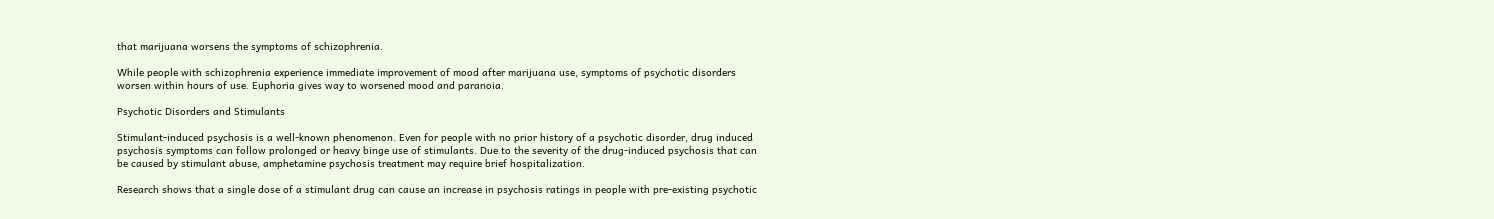that marijuana worsens the symptoms of schizophrenia.

While people with schizophrenia experience immediate improvement of mood after marijuana use, symptoms of psychotic disorders worsen within hours of use. Euphoria gives way to worsened mood and paranoia.

Psychotic Disorders and Stimulants

Stimulant-induced psychosis is a well-known phenomenon. Even for people with no prior history of a psychotic disorder, drug induced psychosis symptoms can follow prolonged or heavy binge use of stimulants. Due to the severity of the drug-induced psychosis that can be caused by stimulant abuse, amphetamine psychosis treatment may require brief hospitalization.

Research shows that a single dose of a stimulant drug can cause an increase in psychosis ratings in people with pre-existing psychotic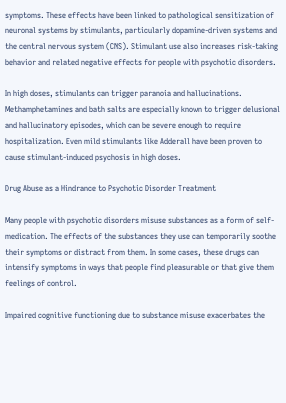symptoms. These effects have been linked to pathological sensitization of neuronal systems by stimulants, particularly dopamine-driven systems and the central nervous system (CNS). Stimulant use also increases risk-taking behavior and related negative effects for people with psychotic disorders.

In high doses, stimulants can trigger paranoia and hallucinations. Methamphetamines and bath salts are especially known to trigger delusional and hallucinatory episodes, which can be severe enough to require hospitalization. Even mild stimulants like Adderall have been proven to cause stimulant-induced psychosis in high doses.

Drug Abuse as a Hindrance to Psychotic Disorder Treatment

Many people with psychotic disorders misuse substances as a form of self-medication. The effects of the substances they use can temporarily soothe their symptoms or distract from them. In some cases, these drugs can intensify symptoms in ways that people find pleasurable or that give them feelings of control.

Impaired cognitive functioning due to substance misuse exacerbates the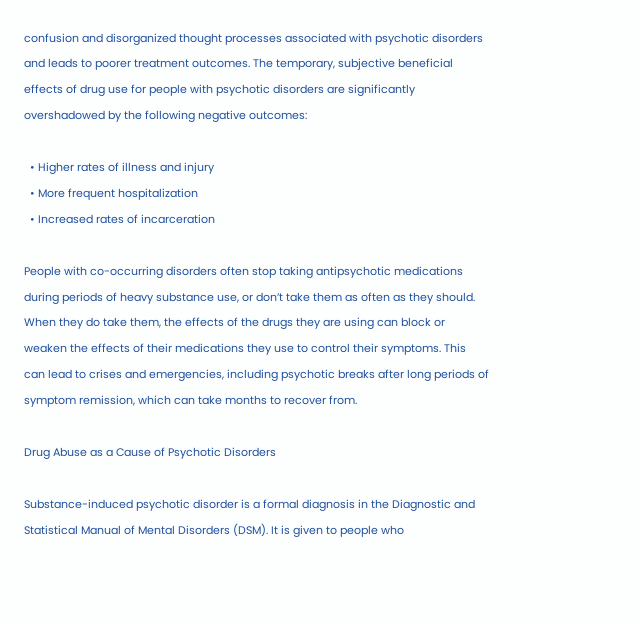confusion and disorganized thought processes associated with psychotic disorders and leads to poorer treatment outcomes. The temporary, subjective beneficial effects of drug use for people with psychotic disorders are significantly overshadowed by the following negative outcomes:

  • Higher rates of illness and injury
  • More frequent hospitalization
  • Increased rates of incarceration

People with co-occurring disorders often stop taking antipsychotic medications during periods of heavy substance use, or don’t take them as often as they should. When they do take them, the effects of the drugs they are using can block or weaken the effects of their medications they use to control their symptoms. This can lead to crises and emergencies, including psychotic breaks after long periods of symptom remission, which can take months to recover from.

Drug Abuse as a Cause of Psychotic Disorders

Substance-induced psychotic disorder is a formal diagnosis in the Diagnostic and Statistical Manual of Mental Disorders (DSM). It is given to people who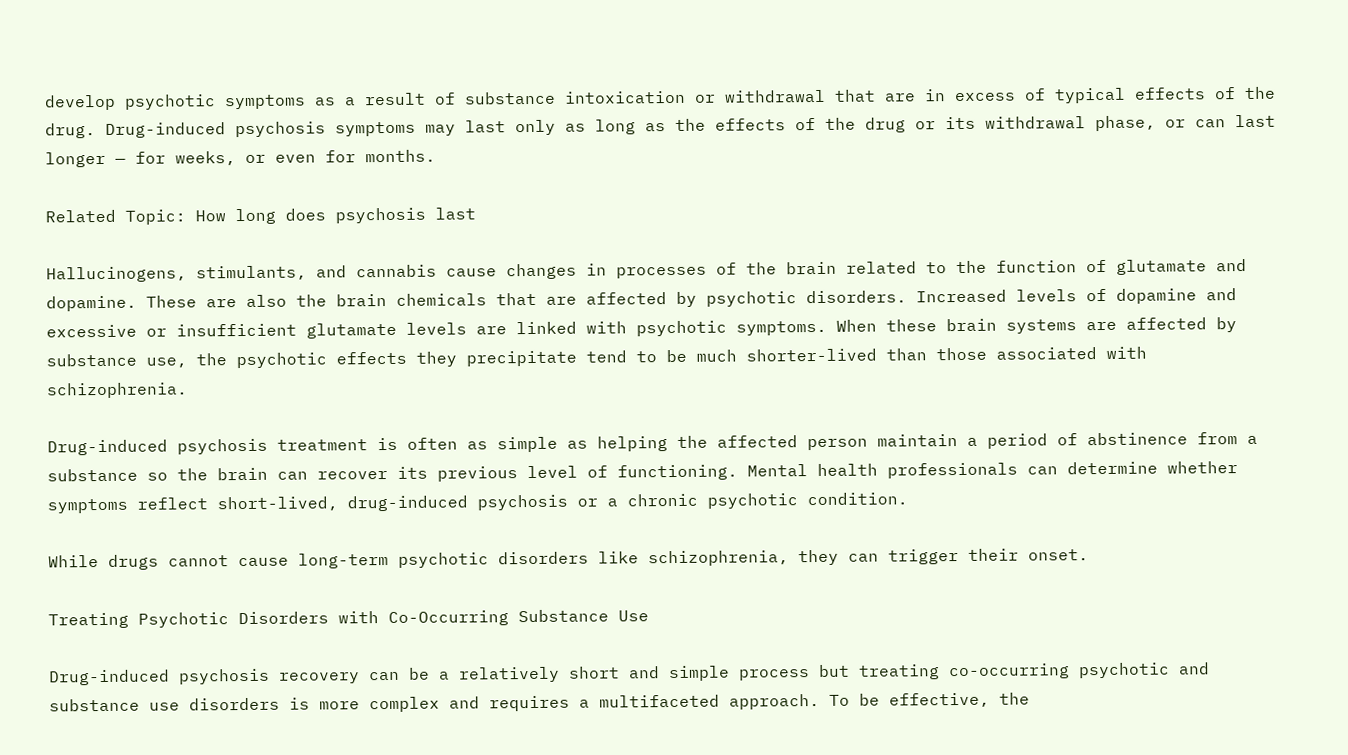develop psychotic symptoms as a result of substance intoxication or withdrawal that are in excess of typical effects of the drug. Drug-induced psychosis symptoms may last only as long as the effects of the drug or its withdrawal phase, or can last longer — for weeks, or even for months.

Related Topic: How long does psychosis last

Hallucinogens, stimulants, and cannabis cause changes in processes of the brain related to the function of glutamate and dopamine. These are also the brain chemicals that are affected by psychotic disorders. Increased levels of dopamine and excessive or insufficient glutamate levels are linked with psychotic symptoms. When these brain systems are affected by substance use, the psychotic effects they precipitate tend to be much shorter-lived than those associated with schizophrenia.

Drug-induced psychosis treatment is often as simple as helping the affected person maintain a period of abstinence from a substance so the brain can recover its previous level of functioning. Mental health professionals can determine whether symptoms reflect short-lived, drug-induced psychosis or a chronic psychotic condition.

While drugs cannot cause long-term psychotic disorders like schizophrenia, they can trigger their onset.

Treating Psychotic Disorders with Co-Occurring Substance Use

Drug-induced psychosis recovery can be a relatively short and simple process but treating co-occurring psychotic and substance use disorders is more complex and requires a multifaceted approach. To be effective, the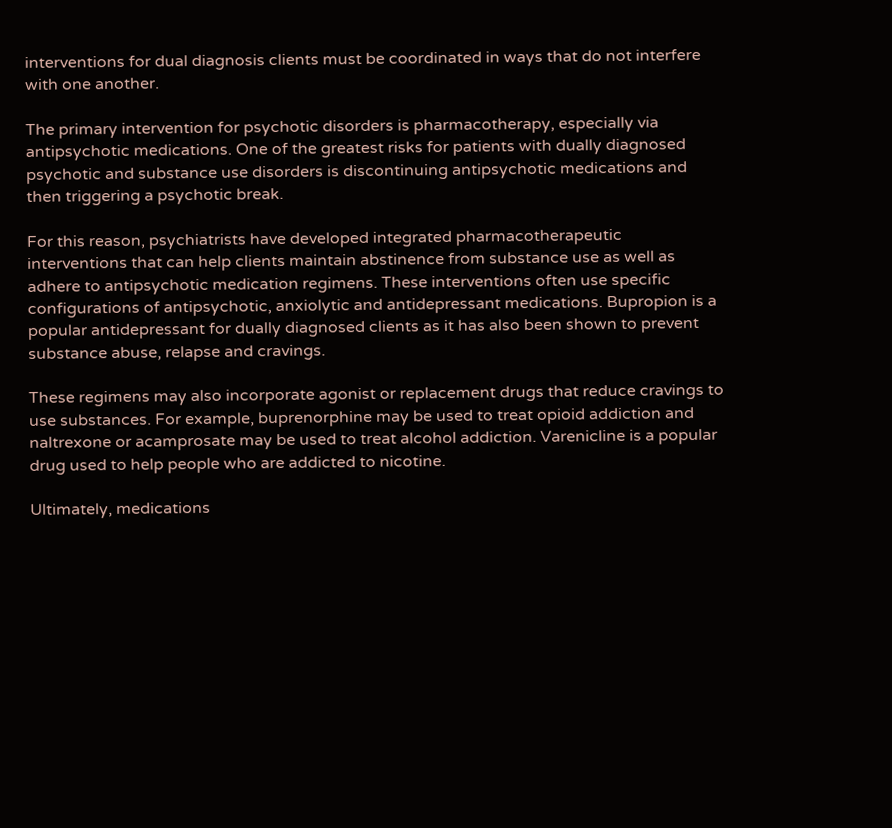interventions for dual diagnosis clients must be coordinated in ways that do not interfere with one another.

The primary intervention for psychotic disorders is pharmacotherapy, especially via antipsychotic medications. One of the greatest risks for patients with dually diagnosed psychotic and substance use disorders is discontinuing antipsychotic medications and then triggering a psychotic break.

For this reason, psychiatrists have developed integrated pharmacotherapeutic interventions that can help clients maintain abstinence from substance use as well as adhere to antipsychotic medication regimens. These interventions often use specific configurations of antipsychotic, anxiolytic and antidepressant medications. Bupropion is a popular antidepressant for dually diagnosed clients as it has also been shown to prevent substance abuse, relapse and cravings.

These regimens may also incorporate agonist or replacement drugs that reduce cravings to use substances. For example, buprenorphine may be used to treat opioid addiction and naltrexone or acamprosate may be used to treat alcohol addiction. Varenicline is a popular drug used to help people who are addicted to nicotine.

Ultimately, medications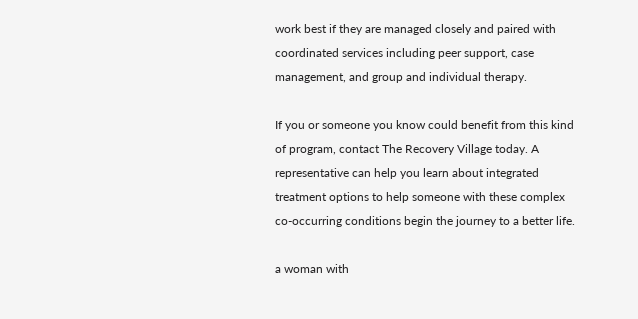work best if they are managed closely and paired with coordinated services including peer support, case management, and group and individual therapy.

If you or someone you know could benefit from this kind of program, contact The Recovery Village today. A representative can help you learn about integrated treatment options to help someone with these complex co-occurring conditions begin the journey to a better life.

a woman with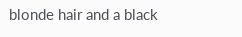blonde hair and a black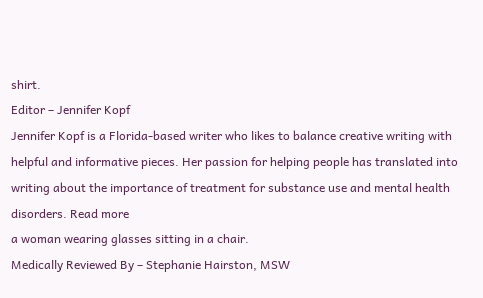shirt.
Editor – Jennifer Kopf
Jennifer Kopf is a Florida-based writer who likes to balance creative writing with helpful and informative pieces. Her passion for helping people has translated into writing about the importance of treatment for substance use and mental health disorders. Read more
a woman wearing glasses sitting in a chair.
Medically Reviewed By – Stephanie Hairston, MSW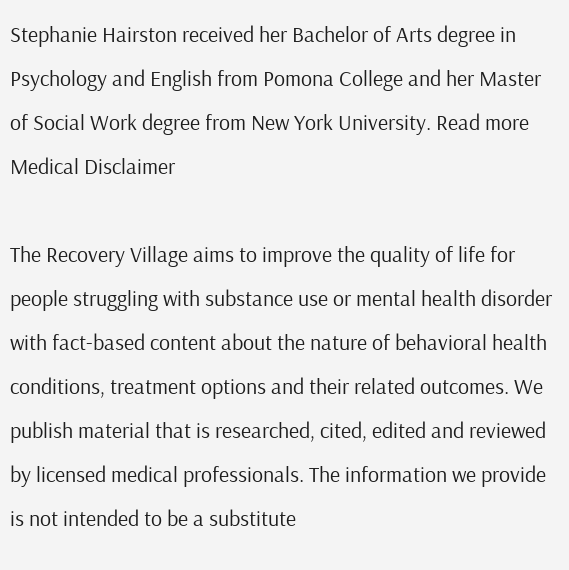Stephanie Hairston received her Bachelor of Arts degree in Psychology and English from Pomona College and her Master of Social Work degree from New York University. Read more
Medical Disclaimer

The Recovery Village aims to improve the quality of life for people struggling with substance use or mental health disorder with fact-based content about the nature of behavioral health conditions, treatment options and their related outcomes. We publish material that is researched, cited, edited and reviewed by licensed medical professionals. The information we provide is not intended to be a substitute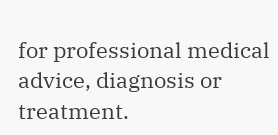for professional medical advice, diagnosis or treatment.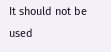It should not be used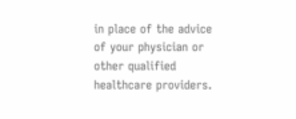in place of the advice of your physician or other qualified healthcare providers.